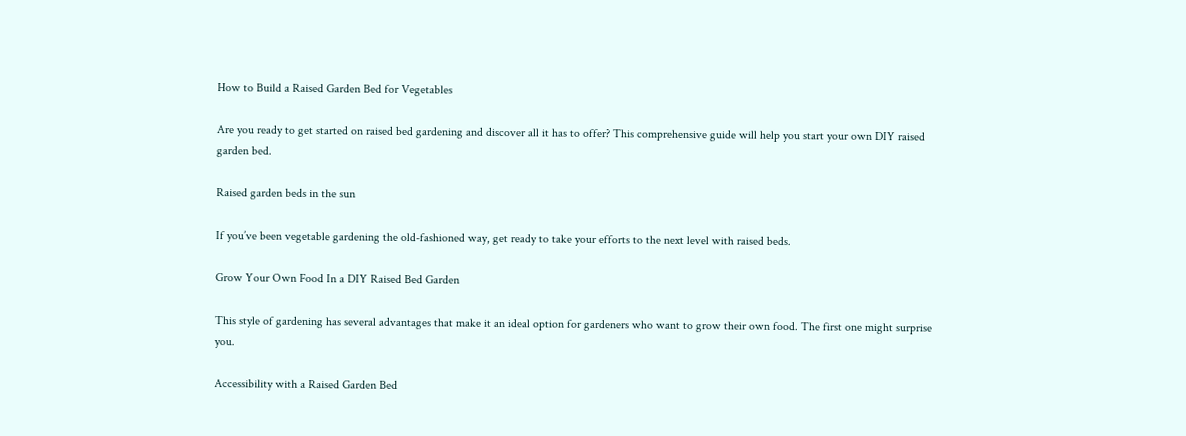How to Build a Raised Garden Bed for Vegetables

Are you ready to get started on raised bed gardening and discover all it has to offer? This comprehensive guide will help you start your own DIY raised garden bed.

Raised garden beds in the sun

If you’ve been vegetable gardening the old-fashioned way, get ready to take your efforts to the next level with raised beds.

Grow Your Own Food In a DIY Raised Bed Garden

This style of gardening has several advantages that make it an ideal option for gardeners who want to grow their own food. The first one might surprise you.

Accessibility with a Raised Garden Bed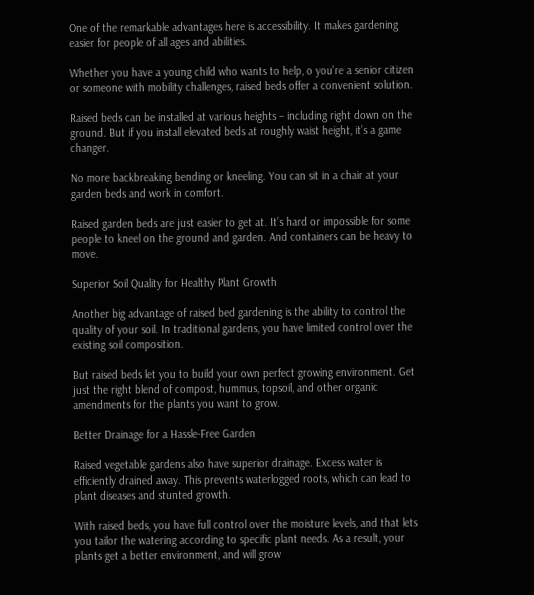One of the remarkable advantages here is accessibility. It makes gardening easier for people of all ages and abilities.

Whether you have a young child who wants to help, o you’re a senior citizen or someone with mobility challenges, raised beds offer a convenient solution.

Raised beds can be installed at various heights – including right down on the ground. But if you install elevated beds at roughly waist height, it’s a game changer.

No more backbreaking bending or kneeling. You can sit in a chair at your garden beds and work in comfort.

Raised garden beds are just easier to get at. It’s hard or impossible for some people to kneel on the ground and garden. And containers can be heavy to move.

Superior Soil Quality for Healthy Plant Growth

Another big advantage of raised bed gardening is the ability to control the quality of your soil. In traditional gardens, you have limited control over the existing soil composition.

But raised beds let you to build your own perfect growing environment. Get just the right blend of compost, hummus, topsoil, and other organic amendments for the plants you want to grow.

Better Drainage for a Hassle-Free Garden

Raised vegetable gardens also have superior drainage. Excess water is efficiently drained away. This prevents waterlogged roots, which can lead to plant diseases and stunted growth.

With raised beds, you have full control over the moisture levels, and that lets you tailor the watering according to specific plant needs. As a result, your plants get a better environment, and will grow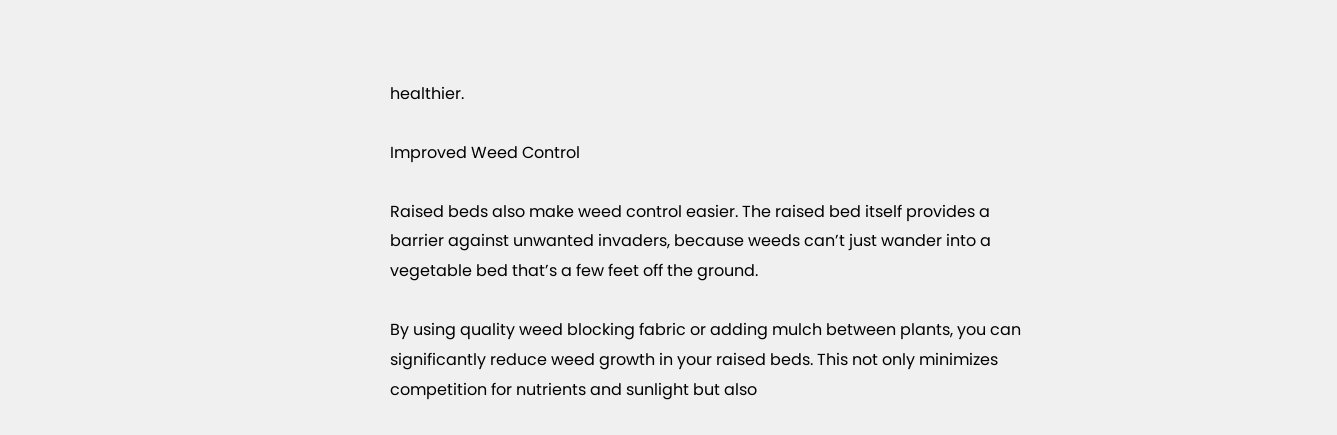healthier.

Improved Weed Control

Raised beds also make weed control easier. The raised bed itself provides a barrier against unwanted invaders, because weeds can’t just wander into a vegetable bed that’s a few feet off the ground.

By using quality weed blocking fabric or adding mulch between plants, you can significantly reduce weed growth in your raised beds. This not only minimizes competition for nutrients and sunlight but also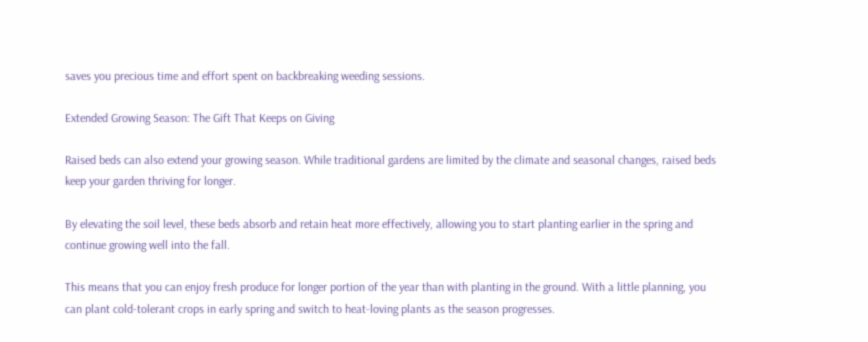saves you precious time and effort spent on backbreaking weeding sessions.

Extended Growing Season: The Gift That Keeps on Giving

Raised beds can also extend your growing season. While traditional gardens are limited by the climate and seasonal changes, raised beds keep your garden thriving for longer.

By elevating the soil level, these beds absorb and retain heat more effectively, allowing you to start planting earlier in the spring and continue growing well into the fall.

This means that you can enjoy fresh produce for longer portion of the year than with planting in the ground. With a little planning, you can plant cold-tolerant crops in early spring and switch to heat-loving plants as the season progresses.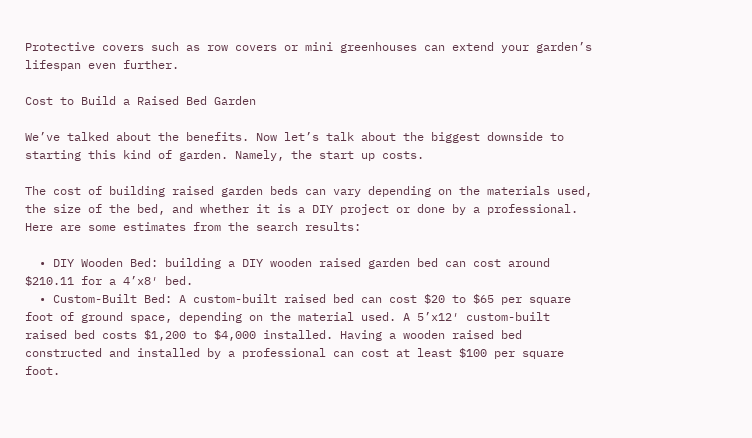Protective covers such as row covers or mini greenhouses can extend your garden’s lifespan even further.

Cost to Build a Raised Bed Garden

We’ve talked about the benefits. Now let’s talk about the biggest downside to starting this kind of garden. Namely, the start up costs.

The cost of building raised garden beds can vary depending on the materials used, the size of the bed, and whether it is a DIY project or done by a professional. Here are some estimates from the search results:

  • DIY Wooden Bed: building a DIY wooden raised garden bed can cost around $210.11 for a 4’x8′ bed.
  • Custom-Built Bed: A custom-built raised bed can cost $20 to $65 per square foot of ground space, depending on the material used. A 5’x12′ custom-built raised bed costs $1,200 to $4,000 installed. Having a wooden raised bed constructed and installed by a professional can cost at least $100 per square foot.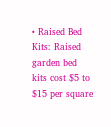• Raised Bed Kits: Raised garden bed kits cost $5 to $15 per square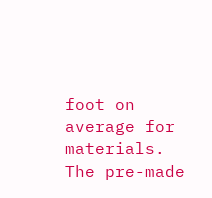foot on average for materials. The pre-made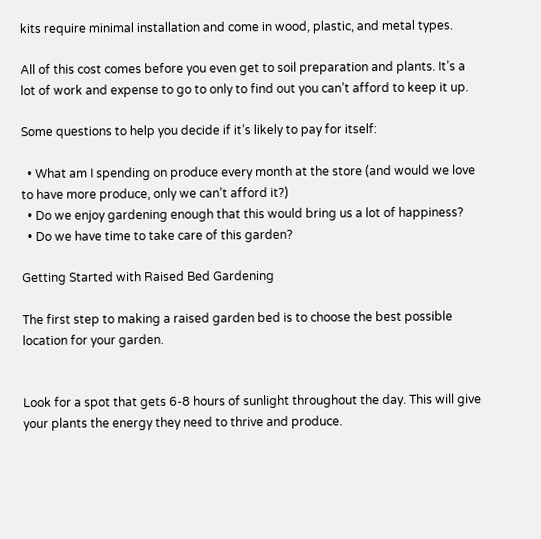kits require minimal installation and come in wood, plastic, and metal types.

All of this cost comes before you even get to soil preparation and plants. It’s a lot of work and expense to go to only to find out you can’t afford to keep it up.

Some questions to help you decide if it’s likely to pay for itself:

  • What am I spending on produce every month at the store (and would we love to have more produce, only we can’t afford it?)
  • Do we enjoy gardening enough that this would bring us a lot of happiness?
  • Do we have time to take care of this garden?

Getting Started with Raised Bed Gardening

The first step to making a raised garden bed is to choose the best possible location for your garden.


Look for a spot that gets 6-8 hours of sunlight throughout the day. This will give your plants the energy they need to thrive and produce.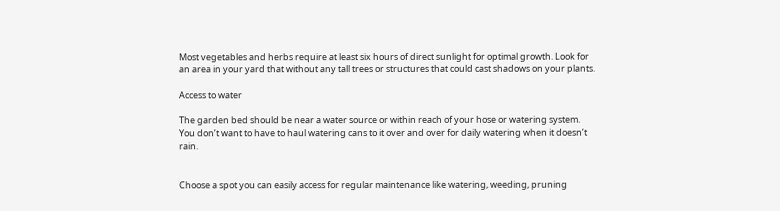Most vegetables and herbs require at least six hours of direct sunlight for optimal growth. Look for an area in your yard that without any tall trees or structures that could cast shadows on your plants.

Access to water

The garden bed should be near a water source or within reach of your hose or watering system. You don’t want to have to haul watering cans to it over and over for daily watering when it doesn’t rain.


Choose a spot you can easily access for regular maintenance like watering, weeding, pruning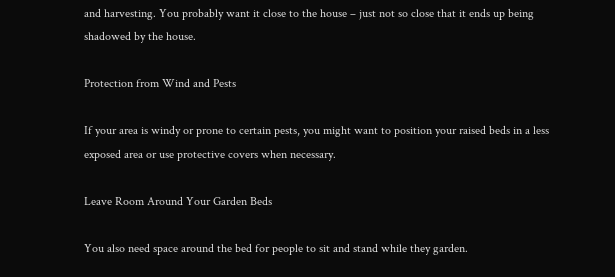and harvesting. You probably want it close to the house – just not so close that it ends up being shadowed by the house.

Protection from Wind and Pests

If your area is windy or prone to certain pests, you might want to position your raised beds in a less exposed area or use protective covers when necessary.

Leave Room Around Your Garden Beds

You also need space around the bed for people to sit and stand while they garden.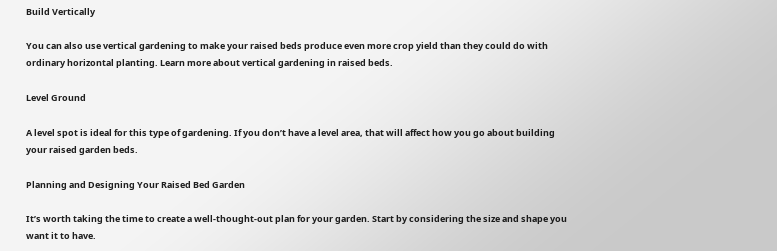Build Vertically

You can also use vertical gardening to make your raised beds produce even more crop yield than they could do with ordinary horizontal planting. Learn more about vertical gardening in raised beds.

Level Ground

A level spot is ideal for this type of gardening. If you don’t have a level area, that will affect how you go about building your raised garden beds.

Planning and Designing Your Raised Bed Garden

It’s worth taking the time to create a well-thought-out plan for your garden. Start by considering the size and shape you want it to have.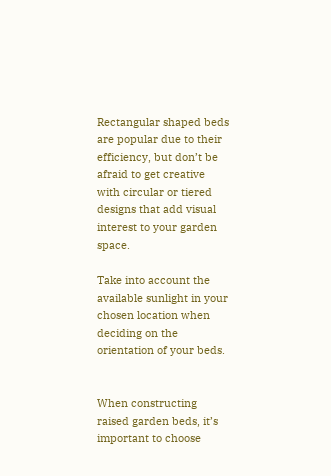Rectangular shaped beds are popular due to their efficiency, but don’t be afraid to get creative with circular or tiered designs that add visual interest to your garden space.

Take into account the available sunlight in your chosen location when deciding on the orientation of your beds.


When constructing raised garden beds, it’s important to choose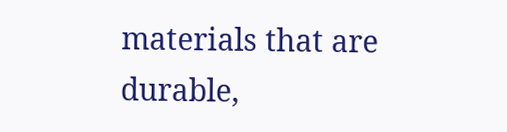materials that are durable,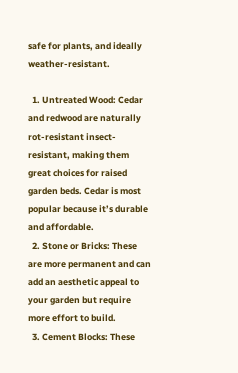safe for plants, and ideally weather-resistant.

  1. Untreated Wood: Cedar and redwood are naturally rot-resistant insect-resistant, making them great choices for raised garden beds. Cedar is most popular because it’s durable and affordable.
  2. Stone or Bricks: These are more permanent and can add an aesthetic appeal to your garden but require more effort to build.
  3. Cement Blocks: These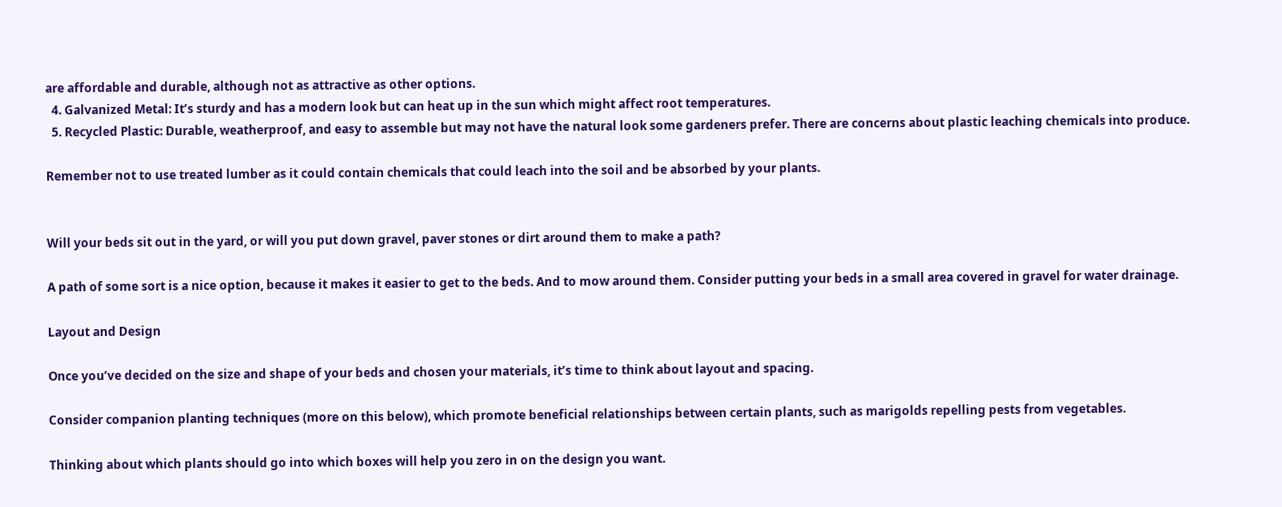are affordable and durable, although not as attractive as other options.
  4. Galvanized Metal: It’s sturdy and has a modern look but can heat up in the sun which might affect root temperatures.
  5. Recycled Plastic: Durable, weatherproof, and easy to assemble but may not have the natural look some gardeners prefer. There are concerns about plastic leaching chemicals into produce.

Remember not to use treated lumber as it could contain chemicals that could leach into the soil and be absorbed by your plants.


Will your beds sit out in the yard, or will you put down gravel, paver stones or dirt around them to make a path?

A path of some sort is a nice option, because it makes it easier to get to the beds. And to mow around them. Consider putting your beds in a small area covered in gravel for water drainage.

Layout and Design

Once you’ve decided on the size and shape of your beds and chosen your materials, it’s time to think about layout and spacing.

Consider companion planting techniques (more on this below), which promote beneficial relationships between certain plants, such as marigolds repelling pests from vegetables.

Thinking about which plants should go into which boxes will help you zero in on the design you want.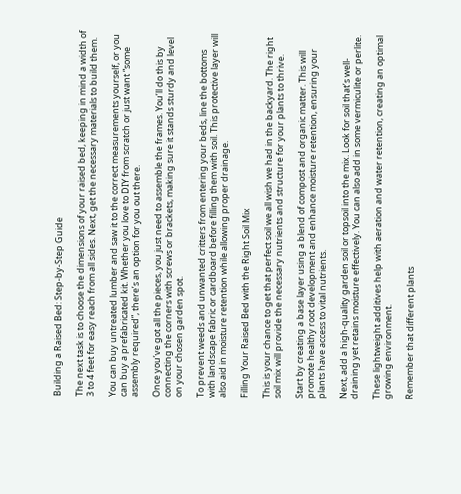Building a Raised Bed: Step-by-Step Guide

The next task is to choose the dimensions of your raised bed, keeping in mind a width of 3 to 4 feet for easy reach from all sides. Next, get the necessary materials to build them.

You can buy untreated lumber and saw it to the correct measurements yourself, or you can buy a prefabricated kit. Whether you love to DIY from scratch or just want “some assembly required”, there’s an option for you out there.

Once you’ve got all the pieces, you just need to assemble the frames. You’ll do this by connecting the corners with screws or brackets, making sure it stands sturdy and level on your chosen garden spot.

To prevent weeds and unwanted critters from entering your beds, line the bottoms with landscape fabric or cardboard before filling them with soil. This protective layer will also aid in moisture retention while allowing proper drainage.

Filling Your Raised Bed with the Right Soil Mix

This is your chance to get that perfect soil we all wish we had in the backyard. The right soil mix will provide the necessary nutrients and structure for your plants to thrive.

Start by creating a base layer using a blend of compost and organic matter. This will promote healthy root development and enhance moisture retention, ensuring your plants have access to vital nutrients.

Next, add a high-quality garden soil or topsoil into the mix. Look for soil that’s well-draining yet retains moisture effectively. You can also add in some vermiculite or perlite.

These lightweight additives help with aeration and water retention, creating an optimal growing environment.

Remember that different plants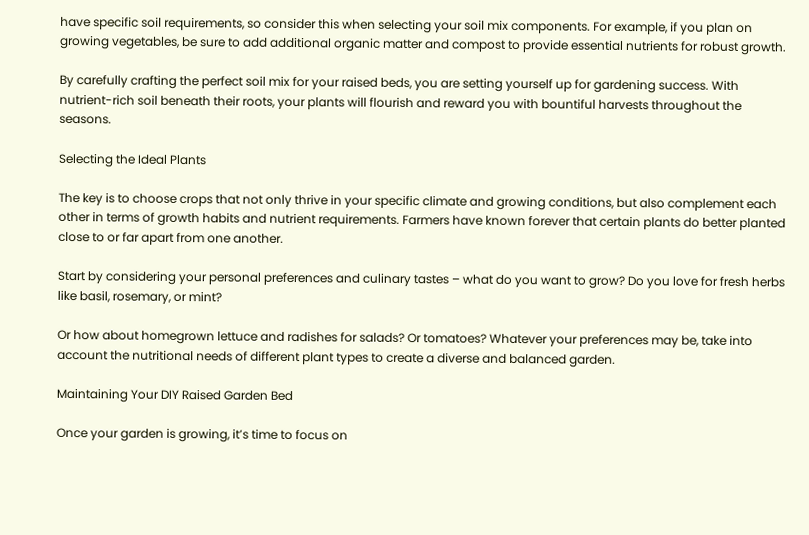have specific soil requirements, so consider this when selecting your soil mix components. For example, if you plan on growing vegetables, be sure to add additional organic matter and compost to provide essential nutrients for robust growth.

By carefully crafting the perfect soil mix for your raised beds, you are setting yourself up for gardening success. With nutrient-rich soil beneath their roots, your plants will flourish and reward you with bountiful harvests throughout the seasons.

Selecting the Ideal Plants

The key is to choose crops that not only thrive in your specific climate and growing conditions, but also complement each other in terms of growth habits and nutrient requirements. Farmers have known forever that certain plants do better planted close to or far apart from one another.

Start by considering your personal preferences and culinary tastes – what do you want to grow? Do you love for fresh herbs like basil, rosemary, or mint?

Or how about homegrown lettuce and radishes for salads? Or tomatoes? Whatever your preferences may be, take into account the nutritional needs of different plant types to create a diverse and balanced garden.

Maintaining Your DIY Raised Garden Bed

Once your garden is growing, it’s time to focus on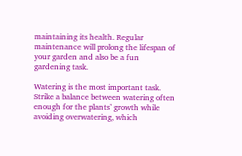maintaining its health. Regular maintenance will prolong the lifespan of your garden and also be a fun gardening task.

Watering is the most important task. Strike a balance between watering often enough for the plants’ growth while avoiding overwatering, which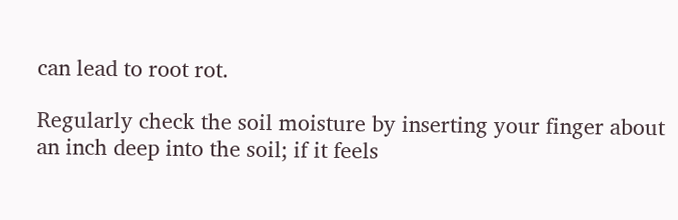can lead to root rot.

Regularly check the soil moisture by inserting your finger about an inch deep into the soil; if it feels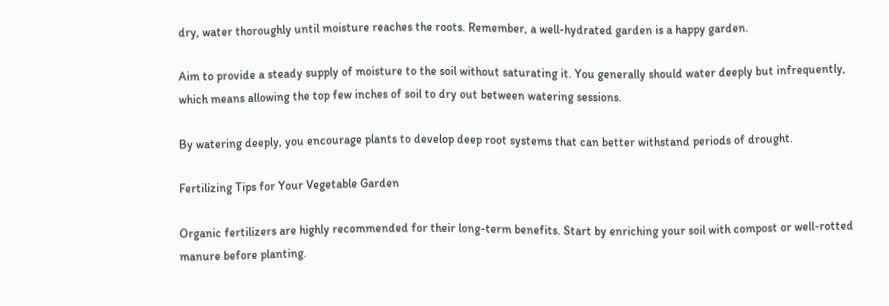dry, water thoroughly until moisture reaches the roots. Remember, a well-hydrated garden is a happy garden.

Aim to provide a steady supply of moisture to the soil without saturating it. You generally should water deeply but infrequently, which means allowing the top few inches of soil to dry out between watering sessions.

By watering deeply, you encourage plants to develop deep root systems that can better withstand periods of drought.

Fertilizing Tips for Your Vegetable Garden

Organic fertilizers are highly recommended for their long-term benefits. Start by enriching your soil with compost or well-rotted manure before planting.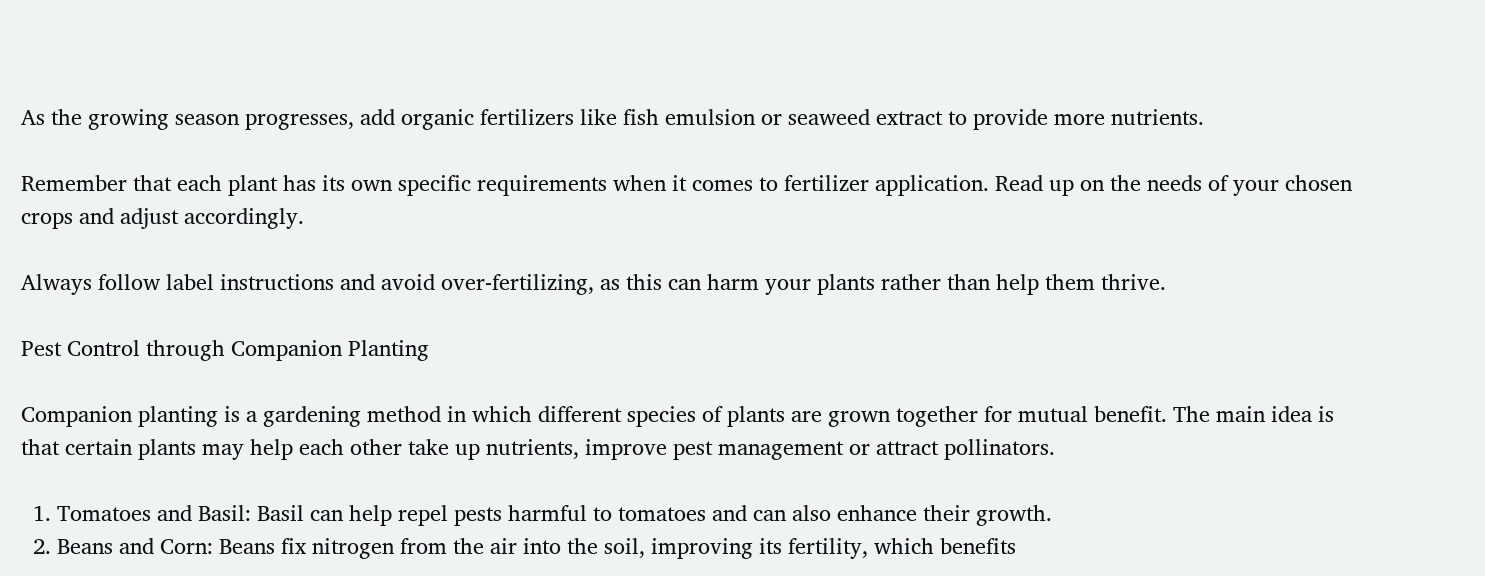As the growing season progresses, add organic fertilizers like fish emulsion or seaweed extract to provide more nutrients.

Remember that each plant has its own specific requirements when it comes to fertilizer application. Read up on the needs of your chosen crops and adjust accordingly.

Always follow label instructions and avoid over-fertilizing, as this can harm your plants rather than help them thrive.

Pest Control through Companion Planting

Companion planting is a gardening method in which different species of plants are grown together for mutual benefit. The main idea is that certain plants may help each other take up nutrients, improve pest management or attract pollinators.

  1. Tomatoes and Basil: Basil can help repel pests harmful to tomatoes and can also enhance their growth.
  2. Beans and Corn: Beans fix nitrogen from the air into the soil, improving its fertility, which benefits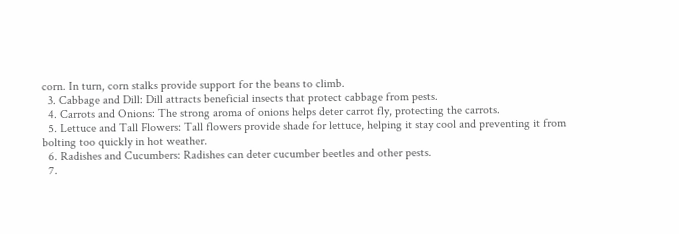corn. In turn, corn stalks provide support for the beans to climb.
  3. Cabbage and Dill: Dill attracts beneficial insects that protect cabbage from pests.
  4. Carrots and Onions: The strong aroma of onions helps deter carrot fly, protecting the carrots.
  5. Lettuce and Tall Flowers: Tall flowers provide shade for lettuce, helping it stay cool and preventing it from bolting too quickly in hot weather.
  6. Radishes and Cucumbers: Radishes can deter cucumber beetles and other pests.
  7.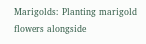Marigolds: Planting marigold flowers alongside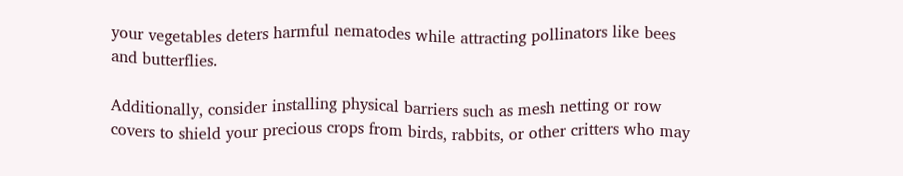your vegetables deters harmful nematodes while attracting pollinators like bees and butterflies.

Additionally, consider installing physical barriers such as mesh netting or row covers to shield your precious crops from birds, rabbits, or other critters who may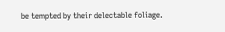be tempted by their delectable foliage.